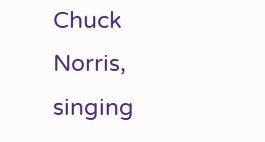Chuck Norris, singing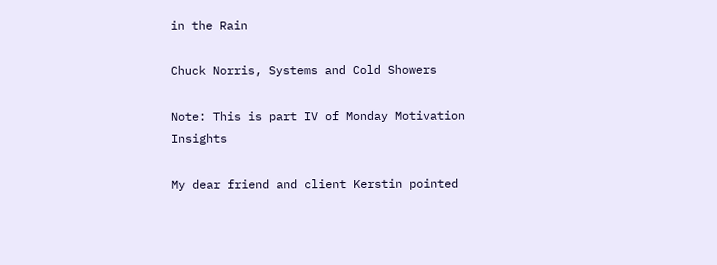in the Rain

Chuck Norris, Systems and Cold Showers

Note: This is part IV of Monday Motivation Insights

My dear friend and client Kerstin pointed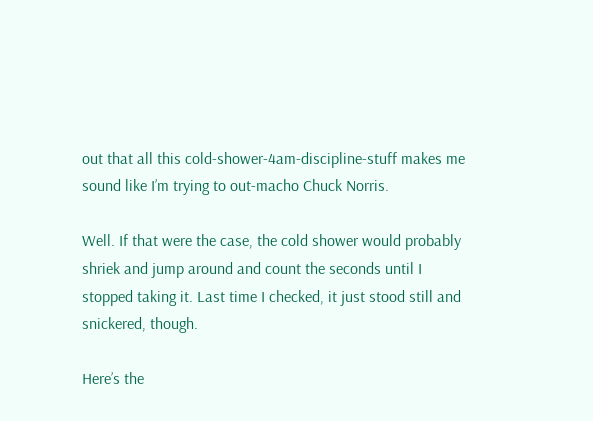out that all this cold-shower-4am-discipline-stuff makes me sound like I’m trying to out-macho Chuck Norris.

Well. If that were the case, the cold shower would probably shriek and jump around and count the seconds until I stopped taking it. Last time I checked, it just stood still and snickered, though.

Here’s the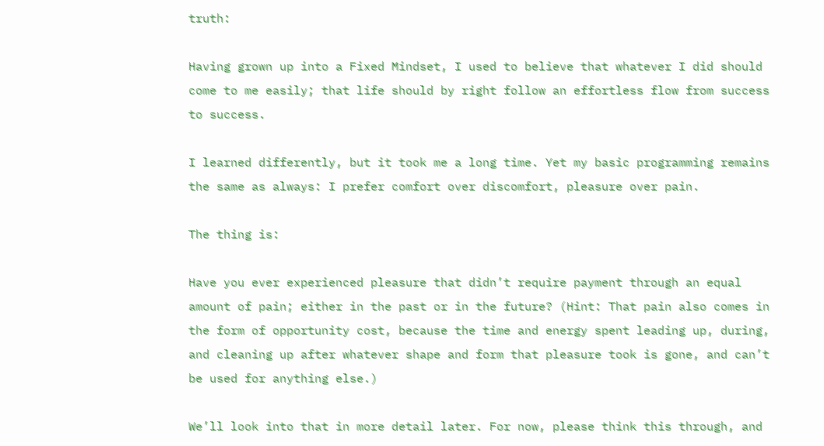truth:

Having grown up into a Fixed Mindset, I used to believe that whatever I did should come to me easily; that life should by right follow an effortless flow from success to success.

I learned differently, but it took me a long time. Yet my basic programming remains the same as always: I prefer comfort over discomfort, pleasure over pain.

The thing is:

Have you ever experienced pleasure that didn’t require payment through an equal amount of pain; either in the past or in the future? (Hint: That pain also comes in the form of opportunity cost, because the time and energy spent leading up, during, and cleaning up after whatever shape and form that pleasure took is gone, and can’t be used for anything else.)

We’ll look into that in more detail later. For now, please think this through, and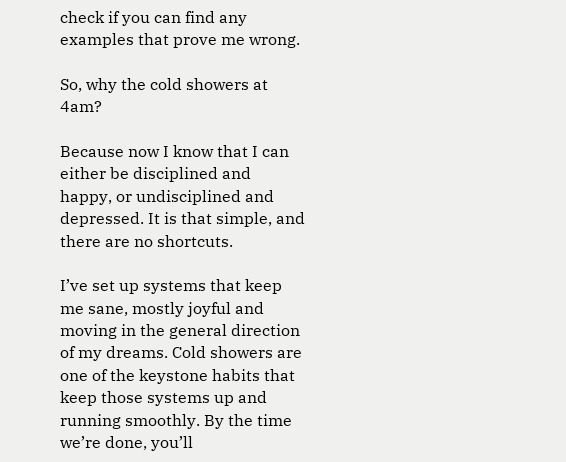check if you can find any examples that prove me wrong.

So, why the cold showers at 4am?

Because now I know that I can either be disciplined and happy, or undisciplined and depressed. It is that simple, and there are no shortcuts.

I’ve set up systems that keep me sane, mostly joyful and moving in the general direction of my dreams. Cold showers are one of the keystone habits that keep those systems up and running smoothly. By the time we’re done, you’ll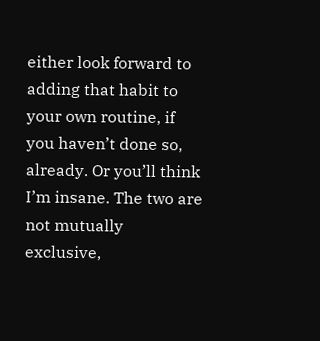either look forward to adding that habit to your own routine, if you haven’t done so, already. Or you’ll think I’m insane. The two are not mutually exclusive,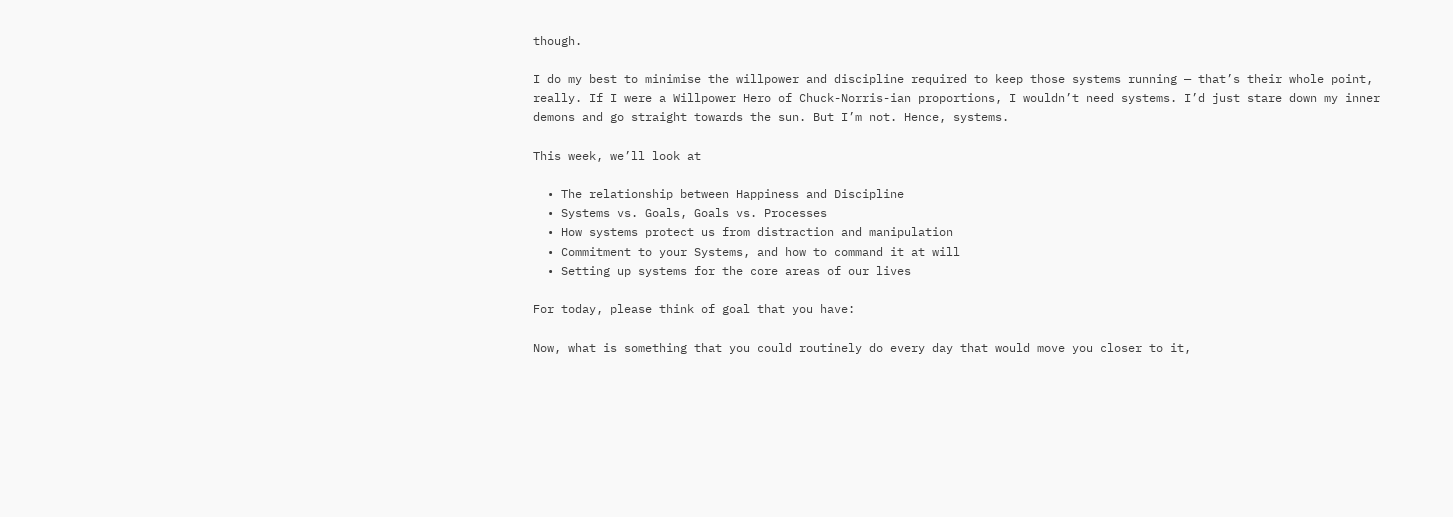though.

I do my best to minimise the willpower and discipline required to keep those systems running — that’s their whole point, really. If I were a Willpower Hero of Chuck-Norris-ian proportions, I wouldn’t need systems. I’d just stare down my inner demons and go straight towards the sun. But I’m not. Hence, systems.

This week, we’ll look at

  • The relationship between Happiness and Discipline
  • Systems vs. Goals, Goals vs. Processes
  • How systems protect us from distraction and manipulation
  • Commitment to your Systems, and how to command it at will
  • Setting up systems for the core areas of our lives

For today, please think of goal that you have:

Now, what is something that you could routinely do every day that would move you closer to it,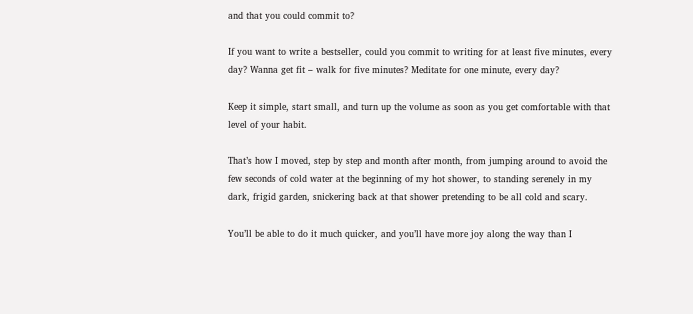and that you could commit to?

If you want to write a bestseller, could you commit to writing for at least five minutes, every day? Wanna get fit – walk for five minutes? Meditate for one minute, every day?

Keep it simple, start small, and turn up the volume as soon as you get comfortable with that level of your habit.

That’s how I moved, step by step and month after month, from jumping around to avoid the few seconds of cold water at the beginning of my hot shower, to standing serenely in my dark, frigid garden, snickering back at that shower pretending to be all cold and scary.

You’ll be able to do it much quicker, and you’ll have more joy along the way than I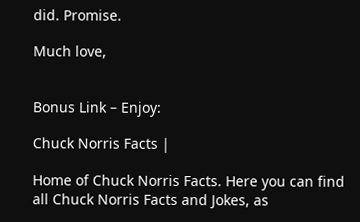did. Promise.

Much love,


Bonus Link – Enjoy:

Chuck Norris Facts |

Home of Chuck Norris Facts. Here you can find all Chuck Norris Facts and Jokes, as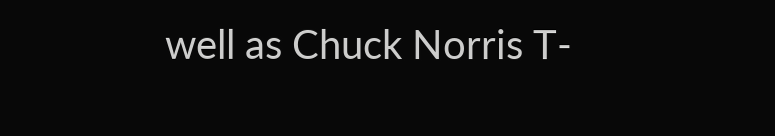well as Chuck Norris T-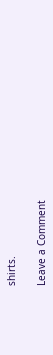shirts.

Leave a Comment